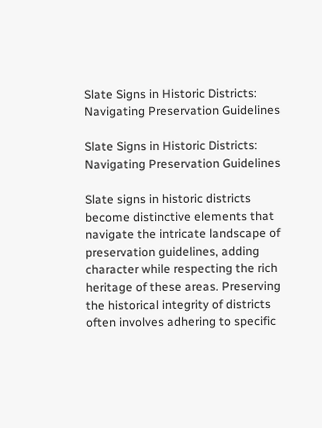Slate Signs in Historic Districts: Navigating Preservation Guidelines

Slate Signs in Historic Districts: Navigating Preservation Guidelines

Slate signs in historic districts become distinctive elements that navigate the intricate landscape of preservation guidelines, adding character while respecting the rich heritage of these areas. Preserving the historical integrity of districts often involves adhering to specific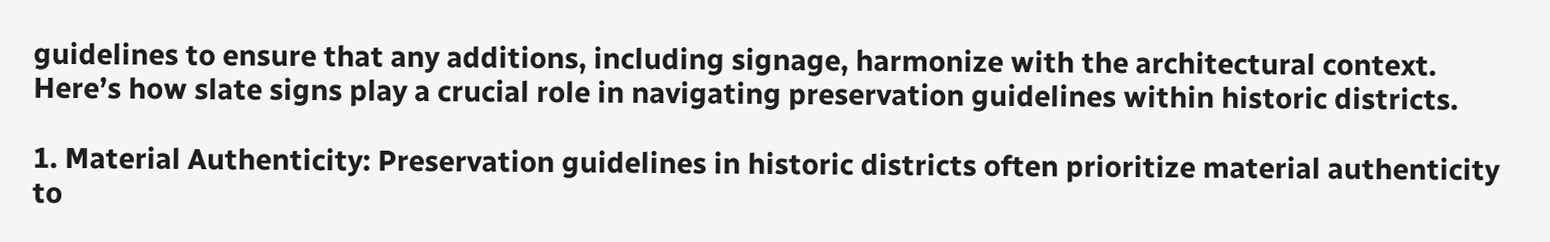guidelines to ensure that any additions, including signage, harmonize with the architectural context. Here’s how slate signs play a crucial role in navigating preservation guidelines within historic districts.

1. Material Authenticity: Preservation guidelines in historic districts often prioritize material authenticity to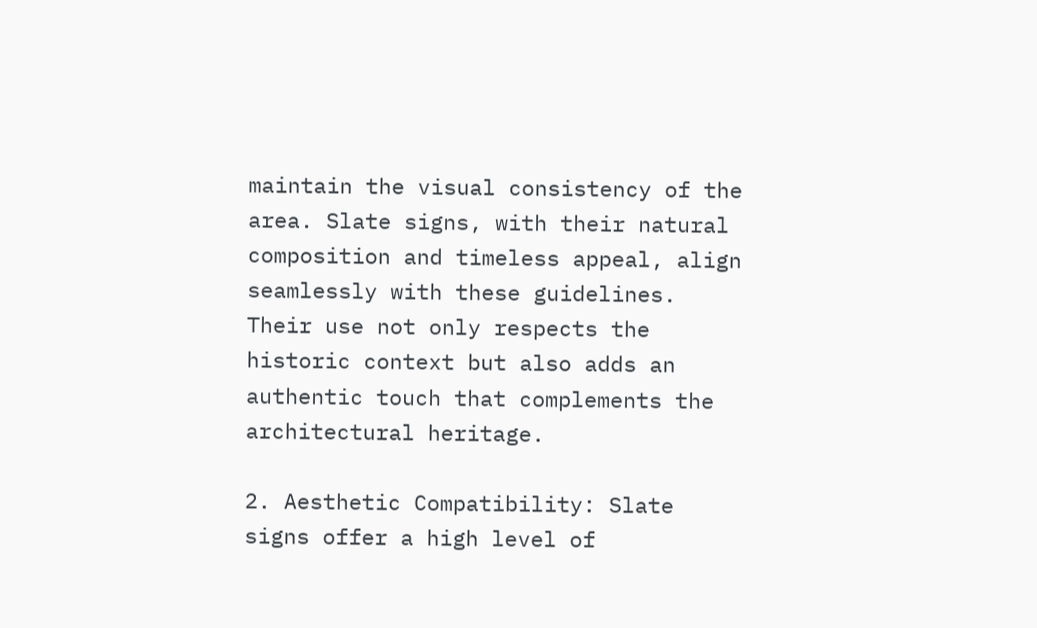maintain the visual consistency of the area. Slate signs, with their natural composition and timeless appeal, align seamlessly with these guidelines. Their use not only respects the historic context but also adds an authentic touch that complements the architectural heritage.

2. Aesthetic Compatibility: Slate signs offer a high level of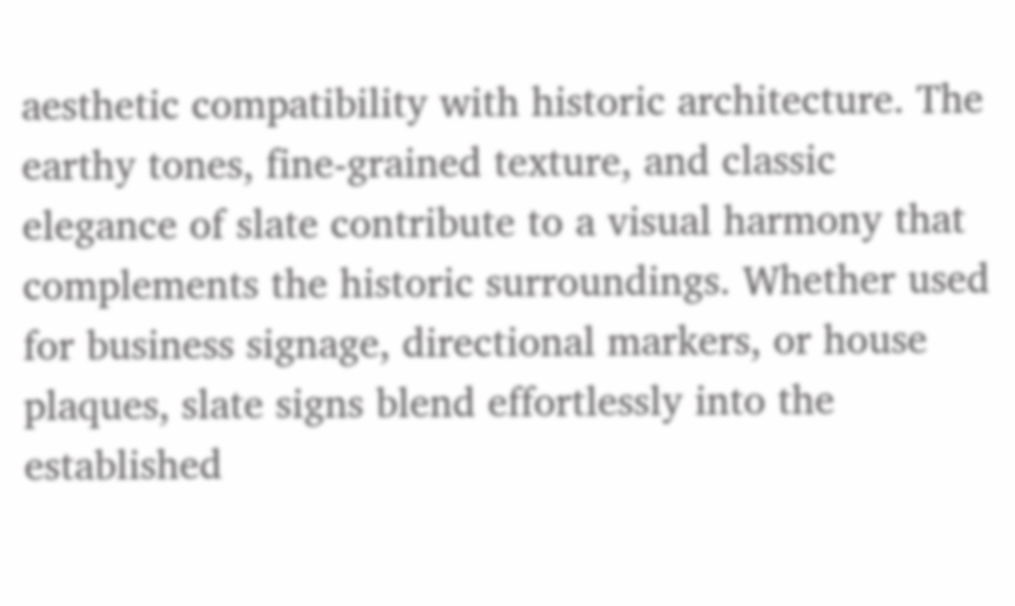aesthetic compatibility with historic architecture. The earthy tones, fine-grained texture, and classic elegance of slate contribute to a visual harmony that complements the historic surroundings. Whether used for business signage, directional markers, or house plaques, slate signs blend effortlessly into the established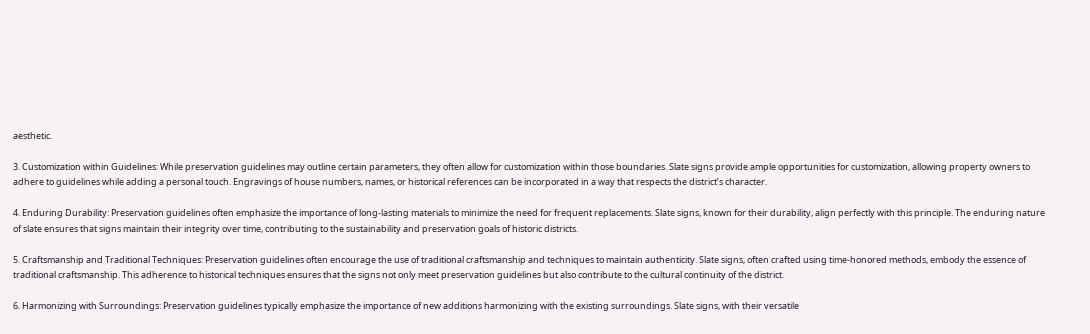aesthetic.

3. Customization within Guidelines: While preservation guidelines may outline certain parameters, they often allow for customization within those boundaries. Slate signs provide ample opportunities for customization, allowing property owners to adhere to guidelines while adding a personal touch. Engravings of house numbers, names, or historical references can be incorporated in a way that respects the district’s character.

4. Enduring Durability: Preservation guidelines often emphasize the importance of long-lasting materials to minimize the need for frequent replacements. Slate signs, known for their durability, align perfectly with this principle. The enduring nature of slate ensures that signs maintain their integrity over time, contributing to the sustainability and preservation goals of historic districts.

5. Craftsmanship and Traditional Techniques: Preservation guidelines often encourage the use of traditional craftsmanship and techniques to maintain authenticity. Slate signs, often crafted using time-honored methods, embody the essence of traditional craftsmanship. This adherence to historical techniques ensures that the signs not only meet preservation guidelines but also contribute to the cultural continuity of the district.

6. Harmonizing with Surroundings: Preservation guidelines typically emphasize the importance of new additions harmonizing with the existing surroundings. Slate signs, with their versatile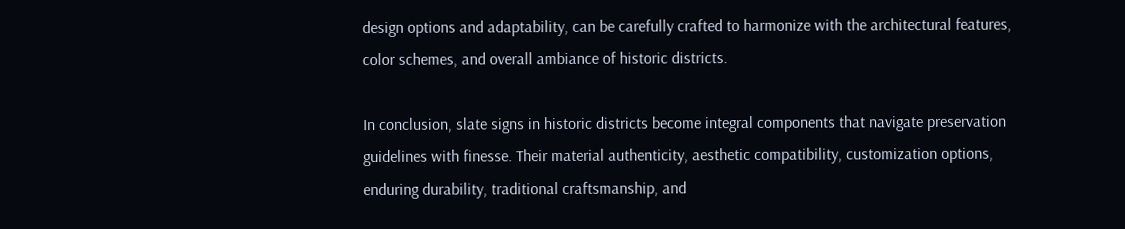design options and adaptability, can be carefully crafted to harmonize with the architectural features, color schemes, and overall ambiance of historic districts.

In conclusion, slate signs in historic districts become integral components that navigate preservation guidelines with finesse. Their material authenticity, aesthetic compatibility, customization options, enduring durability, traditional craftsmanship, and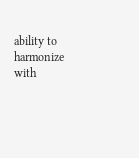ability to harmonize with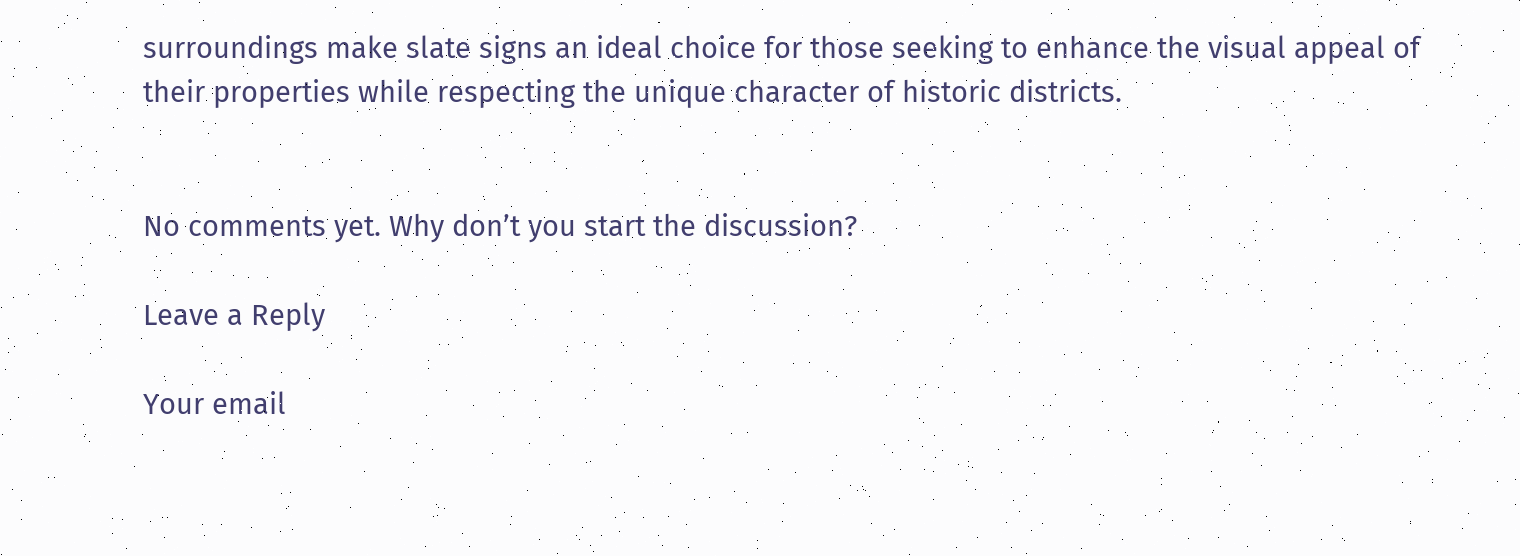surroundings make slate signs an ideal choice for those seeking to enhance the visual appeal of their properties while respecting the unique character of historic districts.


No comments yet. Why don’t you start the discussion?

Leave a Reply

Your email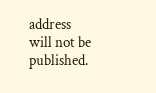address will not be published.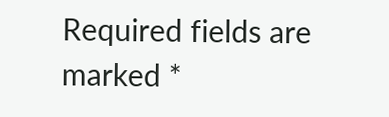Required fields are marked *